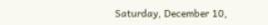Saturday, December 10,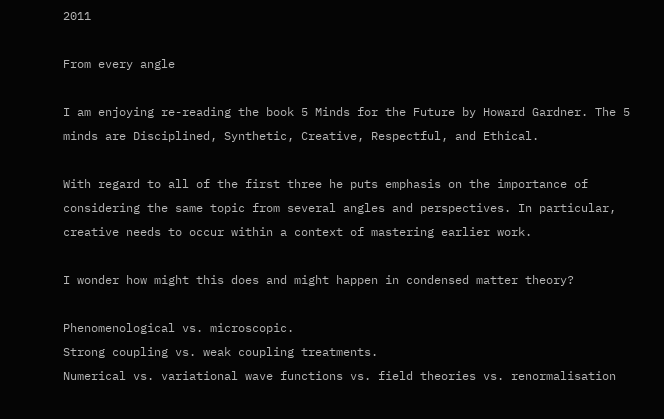2011

From every angle

I am enjoying re-reading the book 5 Minds for the Future by Howard Gardner. The 5 minds are Disciplined, Synthetic, Creative, Respectful, and Ethical.

With regard to all of the first three he puts emphasis on the importance of considering the same topic from several angles and perspectives. In particular, creative needs to occur within a context of mastering earlier work.

I wonder how might this does and might happen in condensed matter theory?

Phenomenological vs. microscopic.
Strong coupling vs. weak coupling treatments.
Numerical vs. variational wave functions vs. field theories vs. renormalisation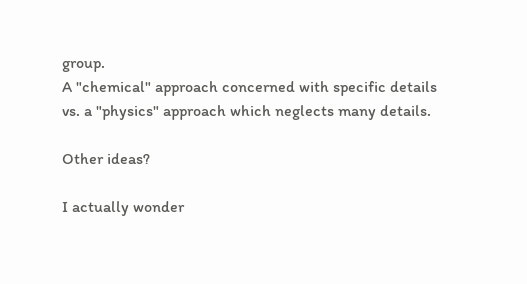group.
A "chemical" approach concerned with specific details vs. a "physics" approach which neglects many details.

Other ideas?

I actually wonder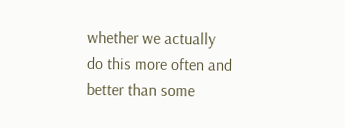whether we actually do this more often and better than some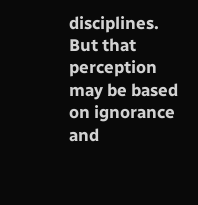disciplines.   But that perception may be based on ignorance and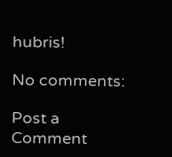hubris!

No comments:

Post a Comment